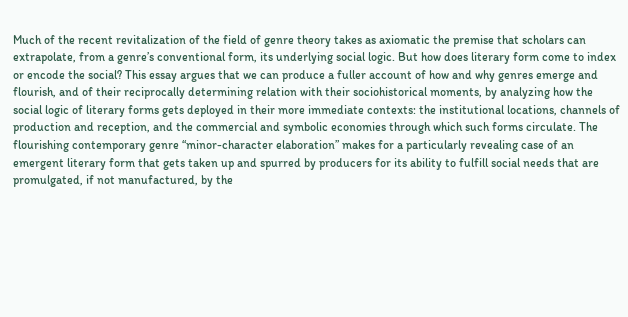Much of the recent revitalization of the field of genre theory takes as axiomatic the premise that scholars can extrapolate, from a genre’s conventional form, its underlying social logic. But how does literary form come to index or encode the social? This essay argues that we can produce a fuller account of how and why genres emerge and flourish, and of their reciprocally determining relation with their sociohistorical moments, by analyzing how the social logic of literary forms gets deployed in their more immediate contexts: the institutional locations, channels of production and reception, and the commercial and symbolic economies through which such forms circulate. The flourishing contemporary genre “minor-character elaboration” makes for a particularly revealing case of an emergent literary form that gets taken up and spurred by producers for its ability to fulfill social needs that are promulgated, if not manufactured, by the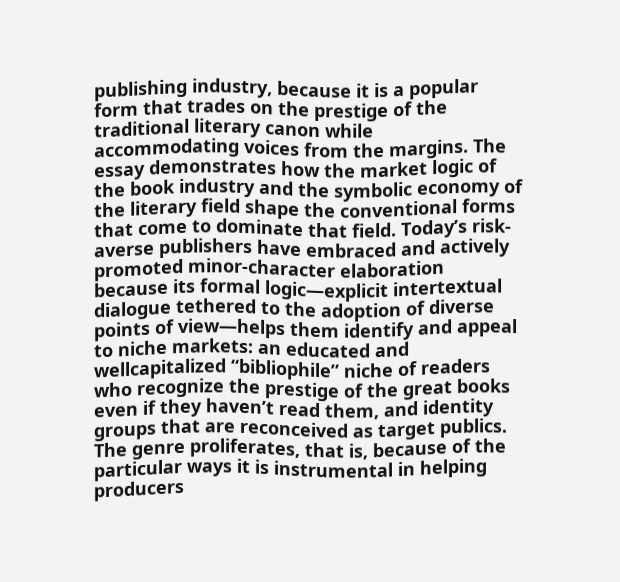publishing industry, because it is a popular form that trades on the prestige of the traditional literary canon while accommodating voices from the margins. The essay demonstrates how the market logic of the book industry and the symbolic economy of the literary field shape the conventional forms that come to dominate that field. Today’s risk-averse publishers have embraced and actively promoted minor-character elaboration because its formal logic—explicit intertextual dialogue tethered to the adoption of diverse points of view—helps them identify and appeal to niche markets: an educated and wellcapitalized “bibliophile” niche of readers who recognize the prestige of the great books even if they haven’t read them, and identity groups that are reconceived as target publics. The genre proliferates, that is, because of the particular ways it is instrumental in helping producers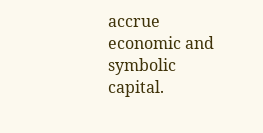accrue economic and symbolic capital.